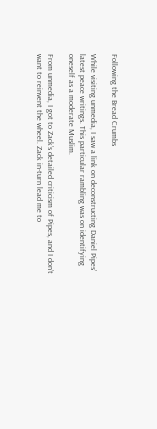Following the Bread Crumbs

While visiting unmedia, I saw a link on deconstructing Daniel Pipes’ latest peace writings. This particular rambling was on identifying oneself as a moderate Muslim.

From unmedia, I got to Zack’s detailed criticism of Pipes, and I don’t want to reinvent the wheel. Zack in-turn lead me to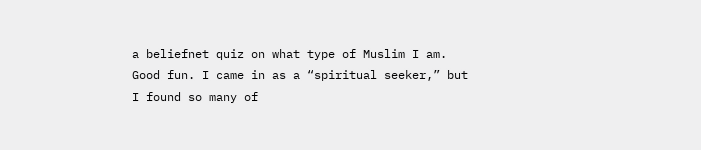a beliefnet quiz on what type of Muslim I am. Good fun. I came in as a “spiritual seeker,” but I found so many of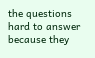the questions hard to answer because they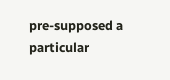pre-supposed a particular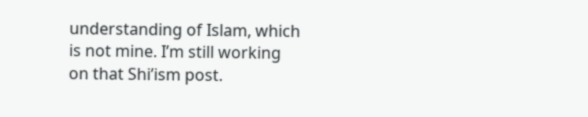understanding of Islam, which is not mine. I’m still working on that Shi’ism post.